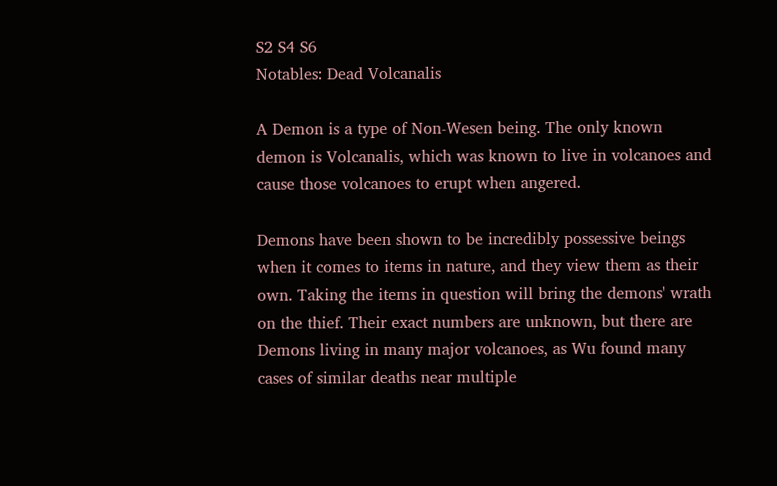S2 S4 S6
Notables: Dead Volcanalis

A Demon is a type of Non-Wesen being. The only known demon is Volcanalis, which was known to live in volcanoes and cause those volcanoes to erupt when angered.

Demons have been shown to be incredibly possessive beings when it comes to items in nature, and they view them as their own. Taking the items in question will bring the demons' wrath on the thief. Their exact numbers are unknown, but there are Demons living in many major volcanoes, as Wu found many cases of similar deaths near multiple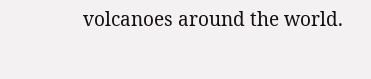volcanoes around the world.